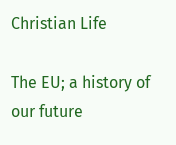Christian Life

The EU; a history of our future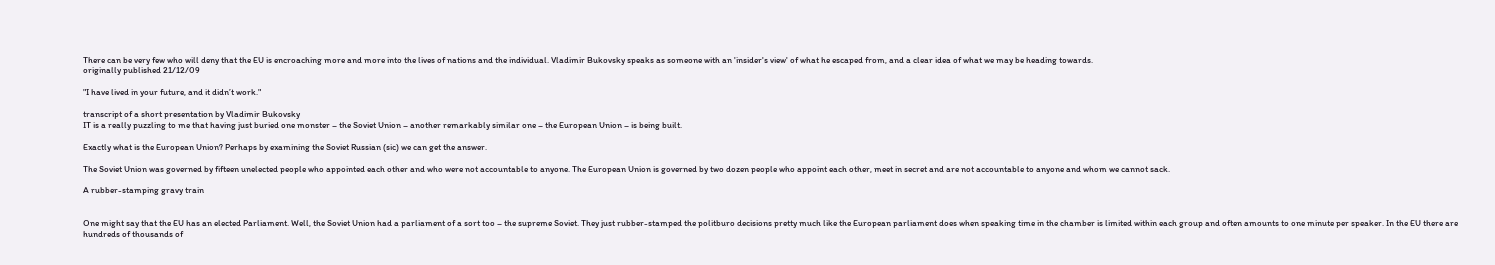There can be very few who will deny that the EU is encroaching more and more into the lives of nations and the individual. Vladimir Bukovsky speaks as someone with an 'insider's view' of what he escaped from, and a clear idea of what we may be heading towards.
originally published 21/12/09

"I have lived in your future, and it didn’t work."

transcript of a short presentation by Vladimir Bukovsky
IT is a really puzzling to me that having just buried one monster – the Soviet Union – another remarkably similar one – the European Union – is being built.

Exactly what is the European Union? Perhaps by examining the Soviet Russian (sic) we can get the answer.

The Soviet Union was governed by fifteen unelected people who appointed each other and who were not accountable to anyone. The European Union is governed by two dozen people who appoint each other, meet in secret and are not accountable to anyone and whom we cannot sack.

A rubber-stamping gravy train


One might say that the EU has an elected Parliament. Well, the Soviet Union had a parliament of a sort too – the supreme Soviet. They just rubber-stamped the politburo decisions pretty much like the European parliament does when speaking time in the chamber is limited within each group and often amounts to one minute per speaker. In the EU there are hundreds of thousands of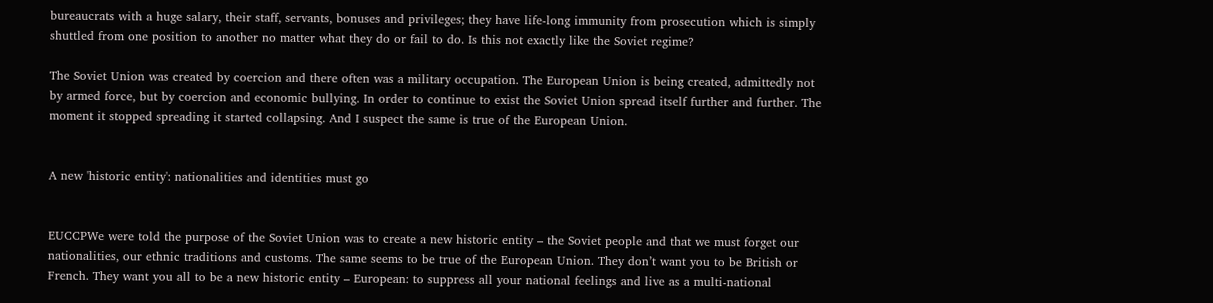bureaucrats with a huge salary, their staff, servants, bonuses and privileges; they have life-long immunity from prosecution which is simply shuttled from one position to another no matter what they do or fail to do. Is this not exactly like the Soviet regime?

The Soviet Union was created by coercion and there often was a military occupation. The European Union is being created, admittedly not by armed force, but by coercion and economic bullying. In order to continue to exist the Soviet Union spread itself further and further. The moment it stopped spreading it started collapsing. And I suspect the same is true of the European Union.


A new 'historic entity': nationalities and identities must go


EUCCPWe were told the purpose of the Soviet Union was to create a new historic entity – the Soviet people and that we must forget our nationalities, our ethnic traditions and customs. The same seems to be true of the European Union. They don’t want you to be British or French. They want you all to be a new historic entity – European: to suppress all your national feelings and live as a multi-national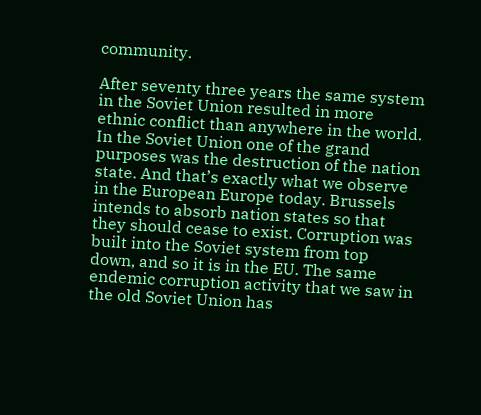community.

After seventy three years the same system in the Soviet Union resulted in more ethnic conflict than anywhere in the world. In the Soviet Union one of the grand purposes was the destruction of the nation state. And that’s exactly what we observe in the European Europe today. Brussels intends to absorb nation states so that they should cease to exist. Corruption was built into the Soviet system from top down, and so it is in the EU. The same endemic corruption activity that we saw in the old Soviet Union has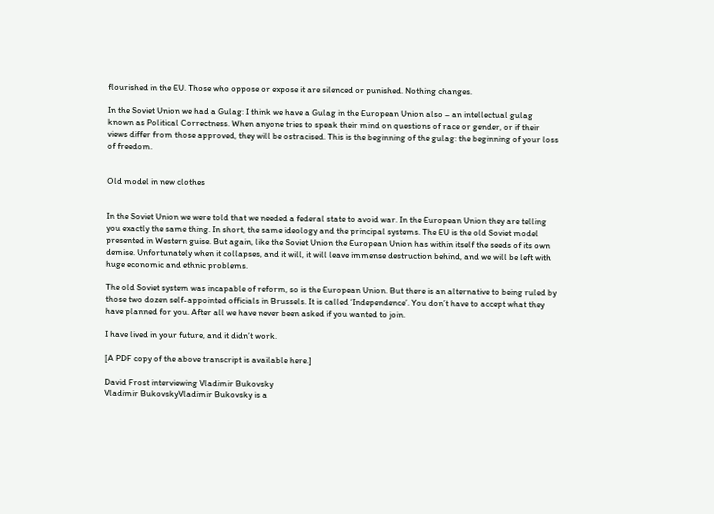flourished in the EU. Those who oppose or expose it are silenced or punished. Nothing changes.

In the Soviet Union we had a Gulag: I think we have a Gulag in the European Union also – an intellectual gulag known as Political Correctness. When anyone tries to speak their mind on questions of race or gender, or if their views differ from those approved, they will be ostracised. This is the beginning of the gulag: the beginning of your loss of freedom.


Old model in new clothes


In the Soviet Union we were told that we needed a federal state to avoid war. In the European Union they are telling you exactly the same thing. In short, the same ideology and the principal systems. The EU is the old Soviet model presented in Western guise. But again, like the Soviet Union the European Union has within itself the seeds of its own demise. Unfortunately when it collapses, and it will, it will leave immense destruction behind, and we will be left with huge economic and ethnic problems.

The old Soviet system was incapable of reform, so is the European Union. But there is an alternative to being ruled by those two dozen self-appointed officials in Brussels. It is called ‘Independence’. You don’t have to accept what they have planned for you. After all we have never been asked if you wanted to join.

I have lived in your future, and it didn’t work.

[A PDF copy of the above transcript is available here.]

David Frost interviewing Vladimir Bukovsky
Vladimir BukovskyVladimir Bukovsky is a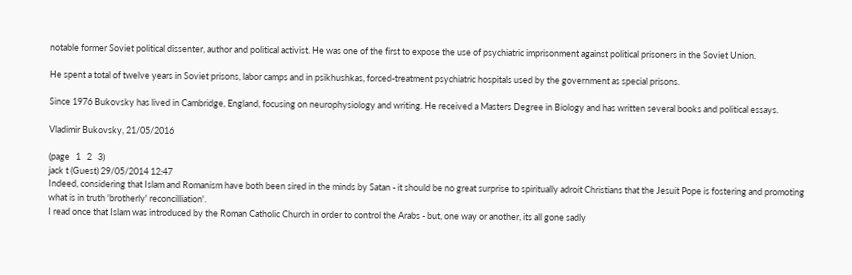notable former Soviet political dissenter, author and political activist. He was one of the first to expose the use of psychiatric imprisonment against political prisoners in the Soviet Union.

He spent a total of twelve years in Soviet prisons, labor camps and in psikhushkas, forced-treatment psychiatric hospitals used by the government as special prisons.

Since 1976 Bukovsky has lived in Cambridge, England, focusing on neurophysiology and writing. He received a Masters Degree in Biology and has written several books and political essays.

Vladimir Bukovsky, 21/05/2016

(page   1   2   3)
jack t (Guest) 29/05/2014 12:47
Indeed, considering that Islam and Romanism have both been sired in the minds by Satan - it should be no great surprise to spiritually adroit Christians that the Jesuit Pope is fostering and promoting what is in truth 'brotherly' reconcilliation'.
I read once that Islam was introduced by the Roman Catholic Church in order to control the Arabs - but, one way or another, its all gone sadly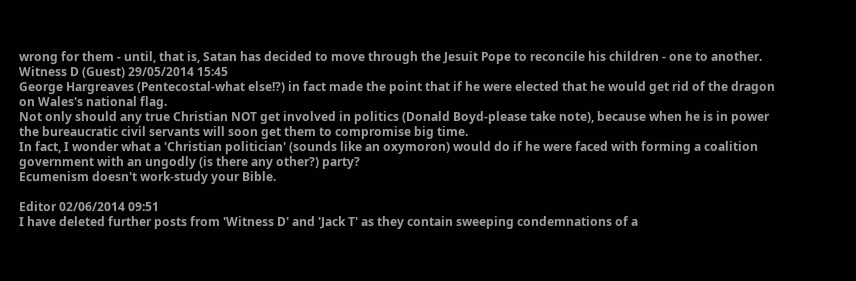wrong for them - until, that is, Satan has decided to move through the Jesuit Pope to reconcile his children - one to another.
Witness D (Guest) 29/05/2014 15:45
George Hargreaves (Pentecostal-what else!?) in fact made the point that if he were elected that he would get rid of the dragon on Wales's national flag.
Not only should any true Christian NOT get involved in politics (Donald Boyd-please take note), because when he is in power the bureaucratic civil servants will soon get them to compromise big time.
In fact, I wonder what a 'Christian politician' (sounds like an oxymoron) would do if he were faced with forming a coalition government with an ungodly (is there any other?) party?
Ecumenism doesn't work-study your Bible.

Editor 02/06/2014 09:51
I have deleted further posts from 'Witness D' and 'Jack T' as they contain sweeping condemnations of a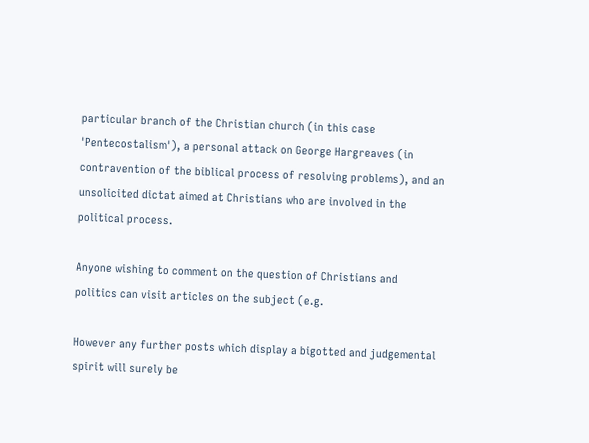particular branch of the Christian church (in this case 'Pentecostalism'), a personal attack on George Hargreaves (in contravention of the biblical process of resolving problems), and an unsolicited dictat aimed at Christians who are involved in the political process.

Anyone wishing to comment on the question of Christians and politics can visit articles on the subject (e.g.

However any further posts which display a bigotted and judgemental spirit will surely be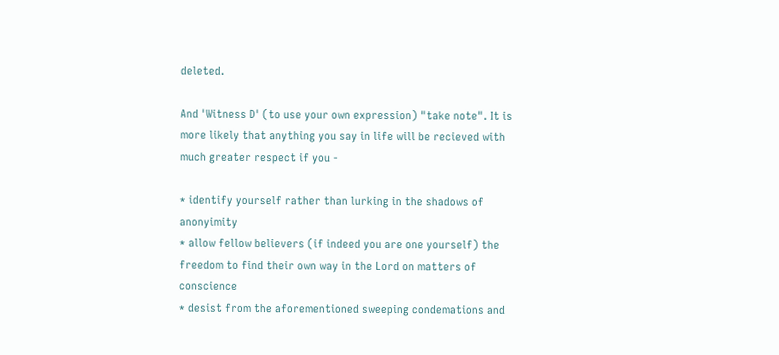deleted.

And 'Witness D' (to use your own expression) "take note". It is more likely that anything you say in life will be recieved with much greater respect if you -

* identify yourself rather than lurking in the shadows of anonyimity
* allow fellow believers (if indeed you are one yourself) the freedom to find their own way in the Lord on matters of conscience
* desist from the aforementioned sweeping condemations and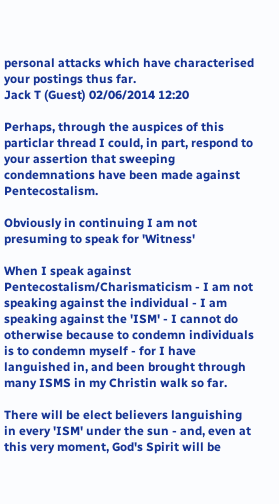personal attacks which have characterised your postings thus far.
Jack T (Guest) 02/06/2014 12:20

Perhaps, through the auspices of this particlar thread I could, in part, respond to your assertion that sweeping condemnations have been made against Pentecostalism.

Obviously in continuing I am not presuming to speak for 'Witness'

When I speak against Pentecostalism/Charismaticism - I am not speaking against the individual - I am speaking against the 'ISM' - I cannot do otherwise because to condemn individuals is to condemn myself - for I have languished in, and been brought through many ISMS in my Christin walk so far.

There will be elect believers languishing in every 'ISM' under the sun - and, even at this very moment, God's Spirit will be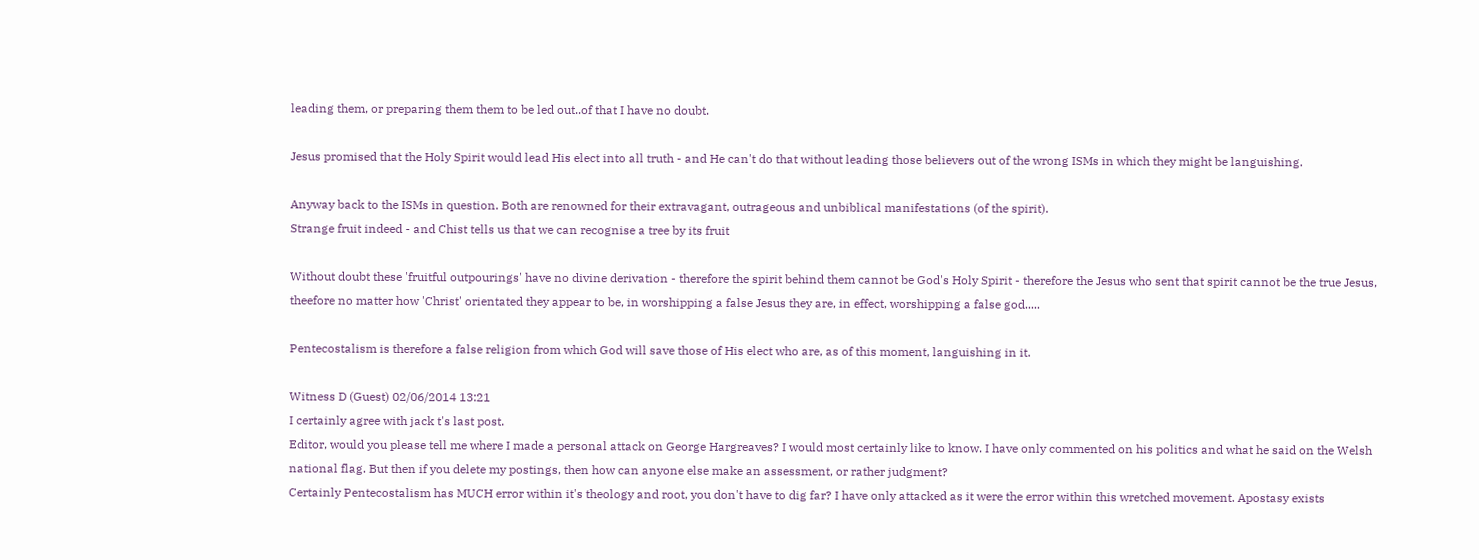leading them, or preparing them them to be led out..of that I have no doubt.

Jesus promised that the Holy Spirit would lead His elect into all truth - and He can't do that without leading those believers out of the wrong ISMs in which they might be languishing.

Anyway back to the ISMs in question. Both are renowned for their extravagant, outrageous and unbiblical manifestations (of the spirit).
Strange fruit indeed - and Chist tells us that we can recognise a tree by its fruit

Without doubt these 'fruitful outpourings' have no divine derivation - therefore the spirit behind them cannot be God's Holy Spirit - therefore the Jesus who sent that spirit cannot be the true Jesus, theefore no matter how 'Christ' orientated they appear to be, in worshipping a false Jesus they are, in effect, worshipping a false god.....

Pentecostalism is therefore a false religion from which God will save those of His elect who are, as of this moment, languishing in it.

Witness D (Guest) 02/06/2014 13:21
I certainly agree with jack t's last post.
Editor, would you please tell me where I made a personal attack on George Hargreaves? I would most certainly like to know. I have only commented on his politics and what he said on the Welsh national flag. But then if you delete my postings, then how can anyone else make an assessment, or rather judgment?
Certainly Pentecostalism has MUCH error within it's theology and root, you don't have to dig far? I have only attacked as it were the error within this wretched movement. Apostasy exists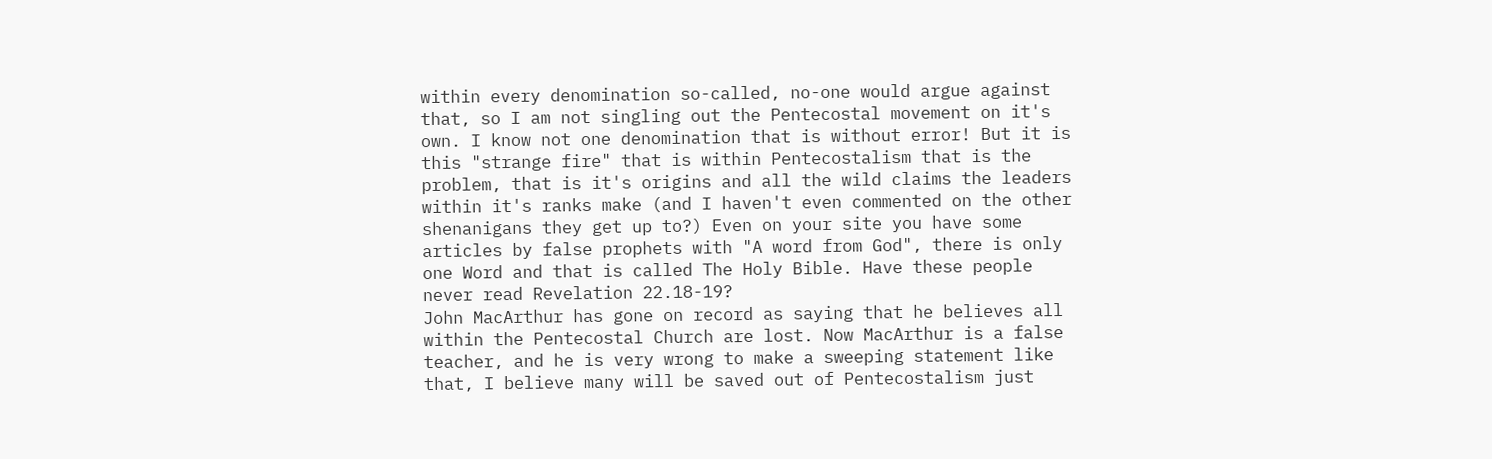within every denomination so-called, no-one would argue against that, so I am not singling out the Pentecostal movement on it's own. I know not one denomination that is without error! But it is this "strange fire" that is within Pentecostalism that is the problem, that is it's origins and all the wild claims the leaders within it's ranks make (and I haven't even commented on the other shenanigans they get up to?) Even on your site you have some articles by false prophets with "A word from God", there is only one Word and that is called The Holy Bible. Have these people never read Revelation 22.18-19?
John MacArthur has gone on record as saying that he believes all within the Pentecostal Church are lost. Now MacArthur is a false teacher, and he is very wrong to make a sweeping statement like that, I believe many will be saved out of Pentecostalism just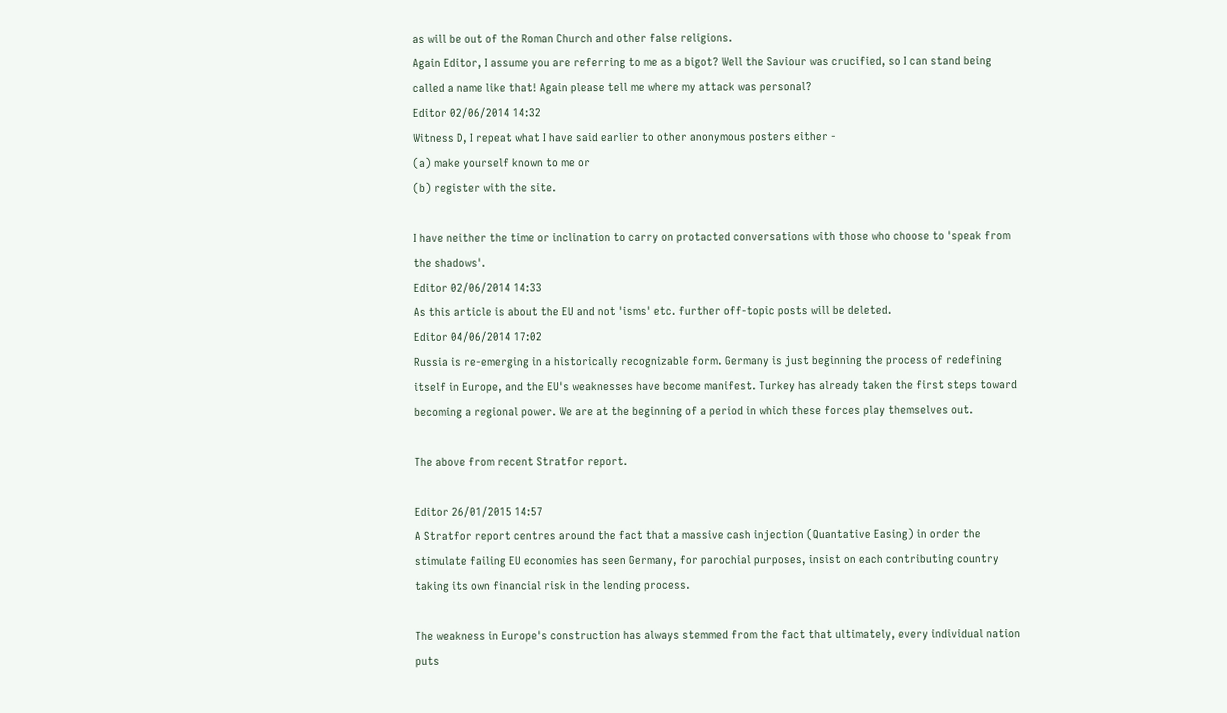as will be out of the Roman Church and other false religions.
Again Editor, I assume you are referring to me as a bigot? Well the Saviour was crucified, so I can stand being called a name like that! Again please tell me where my attack was personal?
Editor 02/06/2014 14:32
Witness D, I repeat what I have said earlier to other anonymous posters either -
(a) make yourself known to me or
(b) register with the site.

I have neither the time or inclination to carry on protacted conversations with those who choose to 'speak from the shadows'.
Editor 02/06/2014 14:33
As this article is about the EU and not 'isms' etc. further off-topic posts will be deleted.
Editor 04/06/2014 17:02
Russia is re-emerging in a historically recognizable form. Germany is just beginning the process of redefining itself in Europe, and the EU's weaknesses have become manifest. Turkey has already taken the first steps toward becoming a regional power. We are at the beginning of a period in which these forces play themselves out.

The above from recent Stratfor report.

Editor 26/01/2015 14:57
A Stratfor report centres around the fact that a massive cash injection (Quantative Easing) in order the stimulate failing EU economies has seen Germany, for parochial purposes, insist on each contributing country taking its own financial risk in the lending process.

The weakness in Europe's construction has always stemmed from the fact that ultimately, every individual nation puts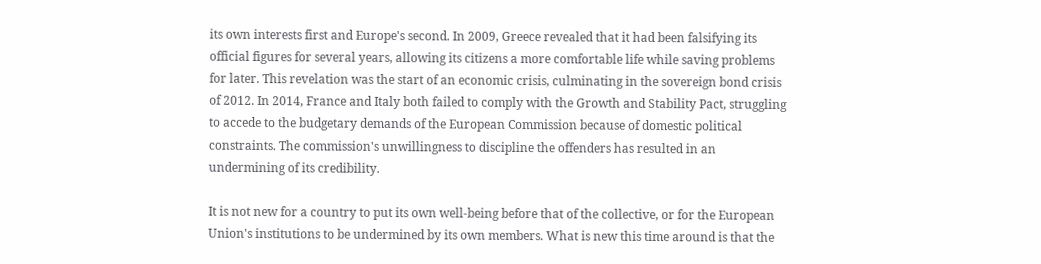its own interests first and Europe's second. In 2009, Greece revealed that it had been falsifying its official figures for several years, allowing its citizens a more comfortable life while saving problems for later. This revelation was the start of an economic crisis, culminating in the sovereign bond crisis of 2012. In 2014, France and Italy both failed to comply with the Growth and Stability Pact, struggling to accede to the budgetary demands of the European Commission because of domestic political constraints. The commission's unwillingness to discipline the offenders has resulted in an undermining of its credibility.

It is not new for a country to put its own well-being before that of the collective, or for the European Union's institutions to be undermined by its own members. What is new this time around is that the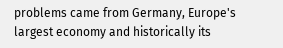problems came from Germany, Europe's largest economy and historically its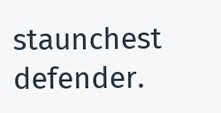staunchest defender.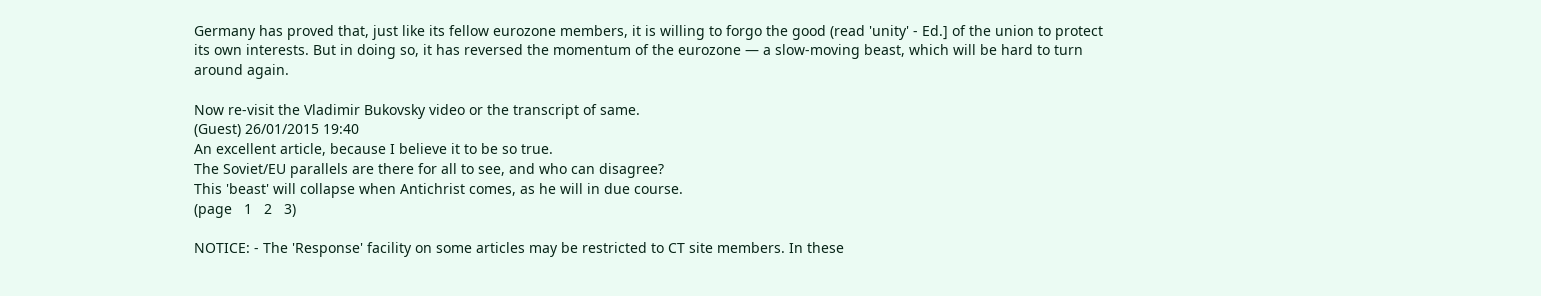Germany has proved that, just like its fellow eurozone members, it is willing to forgo the good (read 'unity' - Ed.] of the union to protect its own interests. But in doing so, it has reversed the momentum of the eurozone — a slow-moving beast, which will be hard to turn around again.

Now re-visit the Vladimir Bukovsky video or the transcript of same.
(Guest) 26/01/2015 19:40
An excellent article, because I believe it to be so true.
The Soviet/EU parallels are there for all to see, and who can disagree?
This 'beast' will collapse when Antichrist comes, as he will in due course.
(page   1   2   3)

NOTICE: - The 'Response' facility on some articles may be restricted to CT site members. In these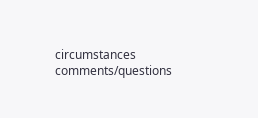circumstances comments/questions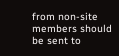from non-site members should be sent to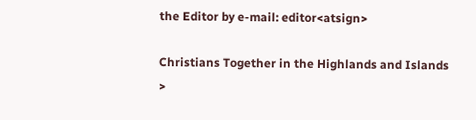the Editor by e-mail: editor<atsign>

Christians Together in the Highlands and Islands >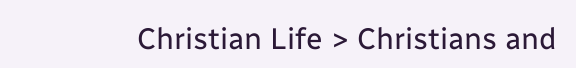Christian Life > Christians and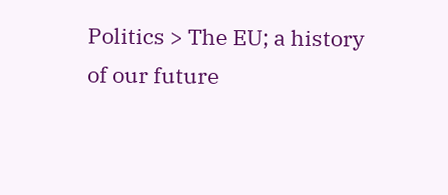Politics > The EU; a history of our future